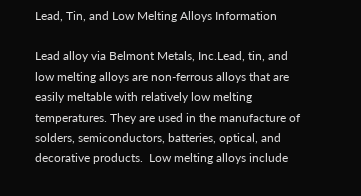Lead, Tin, and Low Melting Alloys Information

Lead alloy via Belmont Metals, Inc.Lead, tin, and low melting alloys are non-ferrous alloys that are easily meltable with relatively low melting temperatures. They are used in the manufacture of solders, semiconductors, batteries, optical, and decorative products.  Low melting alloys include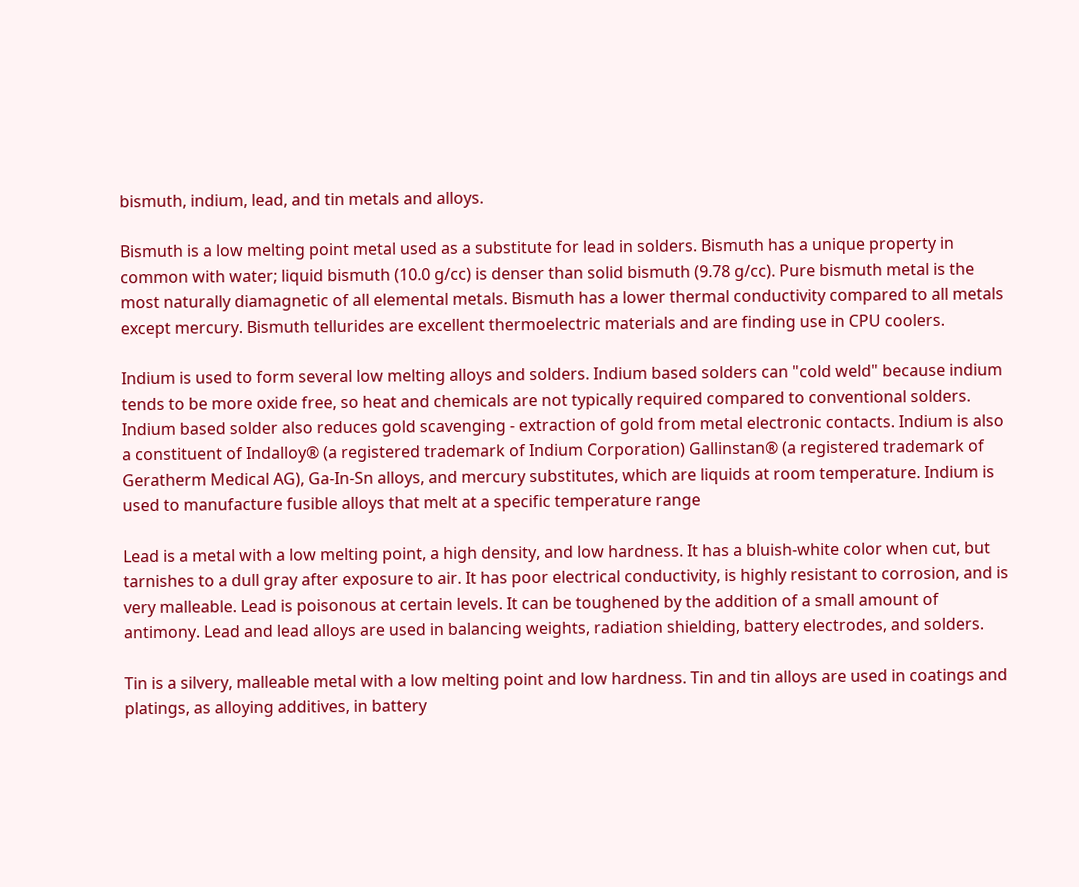bismuth, indium, lead, and tin metals and alloys.

Bismuth is a low melting point metal used as a substitute for lead in solders. Bismuth has a unique property in common with water; liquid bismuth (10.0 g/cc) is denser than solid bismuth (9.78 g/cc). Pure bismuth metal is the most naturally diamagnetic of all elemental metals. Bismuth has a lower thermal conductivity compared to all metals except mercury. Bismuth tellurides are excellent thermoelectric materials and are finding use in CPU coolers.

Indium is used to form several low melting alloys and solders. Indium based solders can "cold weld" because indium tends to be more oxide free, so heat and chemicals are not typically required compared to conventional solders. Indium based solder also reduces gold scavenging - extraction of gold from metal electronic contacts. Indium is also a constituent of Indalloy® (a registered trademark of Indium Corporation) Gallinstan® (a registered trademark of Geratherm Medical AG), Ga-In-Sn alloys, and mercury substitutes, which are liquids at room temperature. Indium is used to manufacture fusible alloys that melt at a specific temperature range

Lead is a metal with a low melting point, a high density, and low hardness. It has a bluish-white color when cut, but tarnishes to a dull gray after exposure to air. It has poor electrical conductivity, is highly resistant to corrosion, and is very malleable. Lead is poisonous at certain levels. It can be toughened by the addition of a small amount of antimony. Lead and lead alloys are used in balancing weights, radiation shielding, battery electrodes, and solders.

Tin is a silvery, malleable metal with a low melting point and low hardness. Tin and tin alloys are used in coatings and platings, as alloying additives, in battery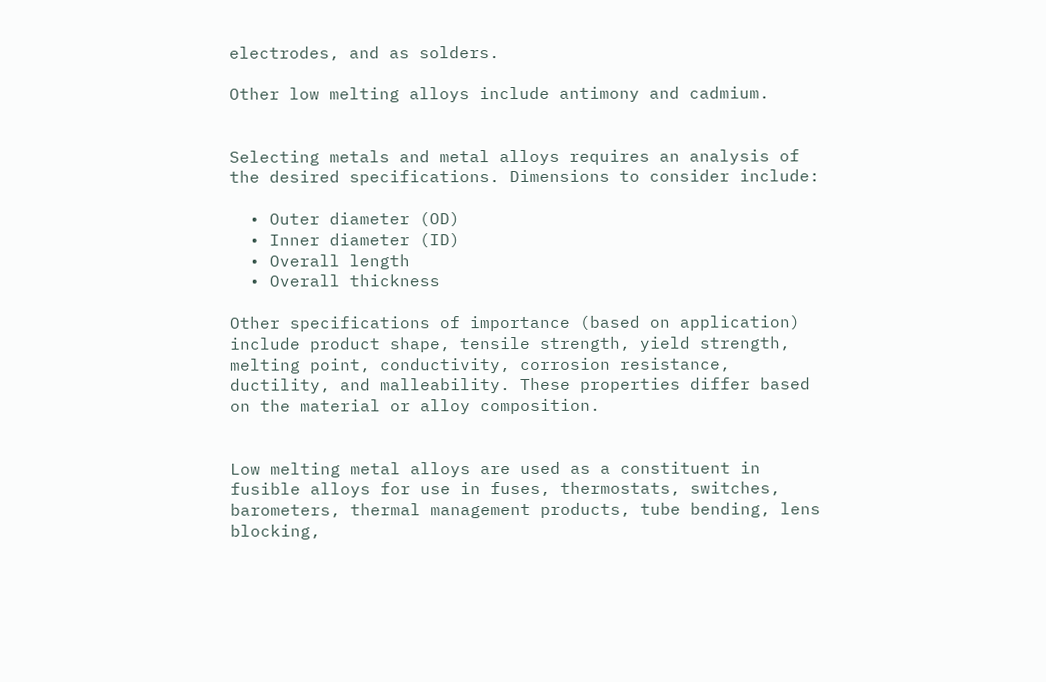electrodes, and as solders.

Other low melting alloys include antimony and cadmium.


Selecting metals and metal alloys requires an analysis of the desired specifications. Dimensions to consider include:

  • Outer diameter (OD)
  • Inner diameter (ID)
  • Overall length
  • Overall thickness

Other specifications of importance (based on application) include product shape, tensile strength, yield strength, melting point, conductivity, corrosion resistance, ductility, and malleability. These properties differ based on the material or alloy composition.


Low melting metal alloys are used as a constituent in fusible alloys for use in fuses, thermostats, switches, barometers, thermal management products, tube bending, lens blocking,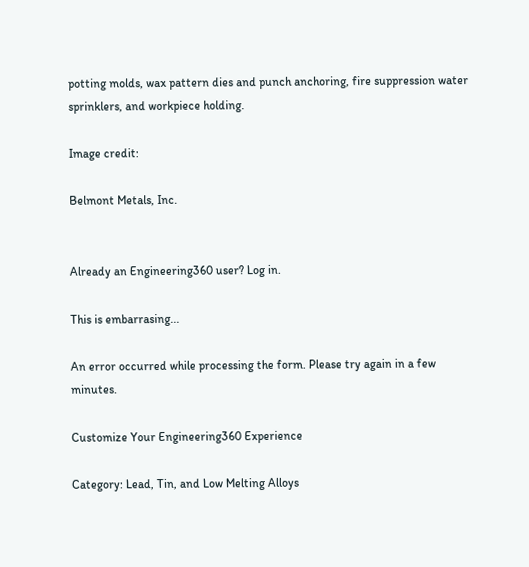potting molds, wax pattern dies and punch anchoring, fire suppression water sprinklers, and workpiece holding.

Image credit:

Belmont Metals, Inc.


Already an Engineering360 user? Log in.

This is embarrasing...

An error occurred while processing the form. Please try again in a few minutes.

Customize Your Engineering360 Experience

Category: Lead, Tin, and Low Melting Alloys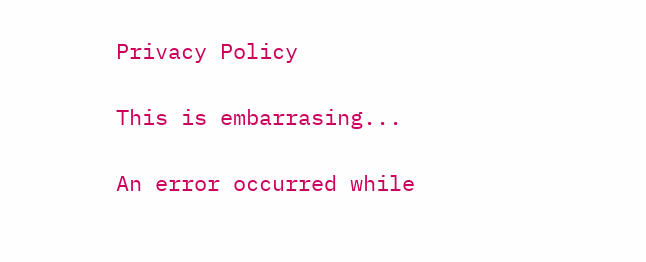Privacy Policy

This is embarrasing...

An error occurred while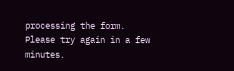processing the form. Please try again in a few minutes.